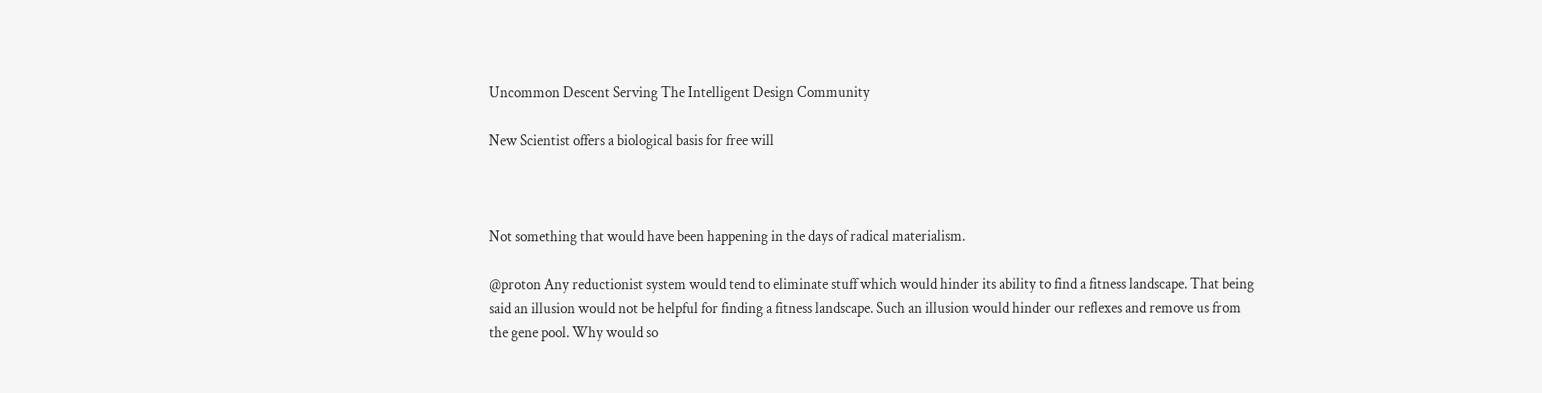Uncommon Descent Serving The Intelligent Design Community

New Scientist offers a biological basis for free will



Not something that would have been happening in the days of radical materialism.

@proton Any reductionist system would tend to eliminate stuff which would hinder its ability to find a fitness landscape. That being said an illusion would not be helpful for finding a fitness landscape. Such an illusion would hinder our reflexes and remove us from the gene pool. Why would so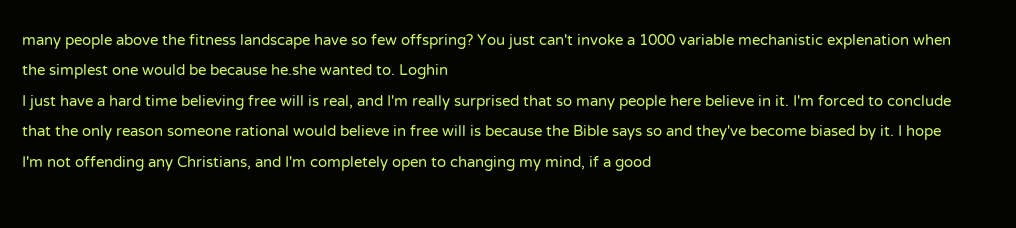many people above the fitness landscape have so few offspring? You just can't invoke a 1000 variable mechanistic explenation when the simplest one would be because he.she wanted to. Loghin
I just have a hard time believing free will is real, and I'm really surprised that so many people here believe in it. I'm forced to conclude that the only reason someone rational would believe in free will is because the Bible says so and they've become biased by it. I hope I'm not offending any Christians, and I'm completely open to changing my mind, if a good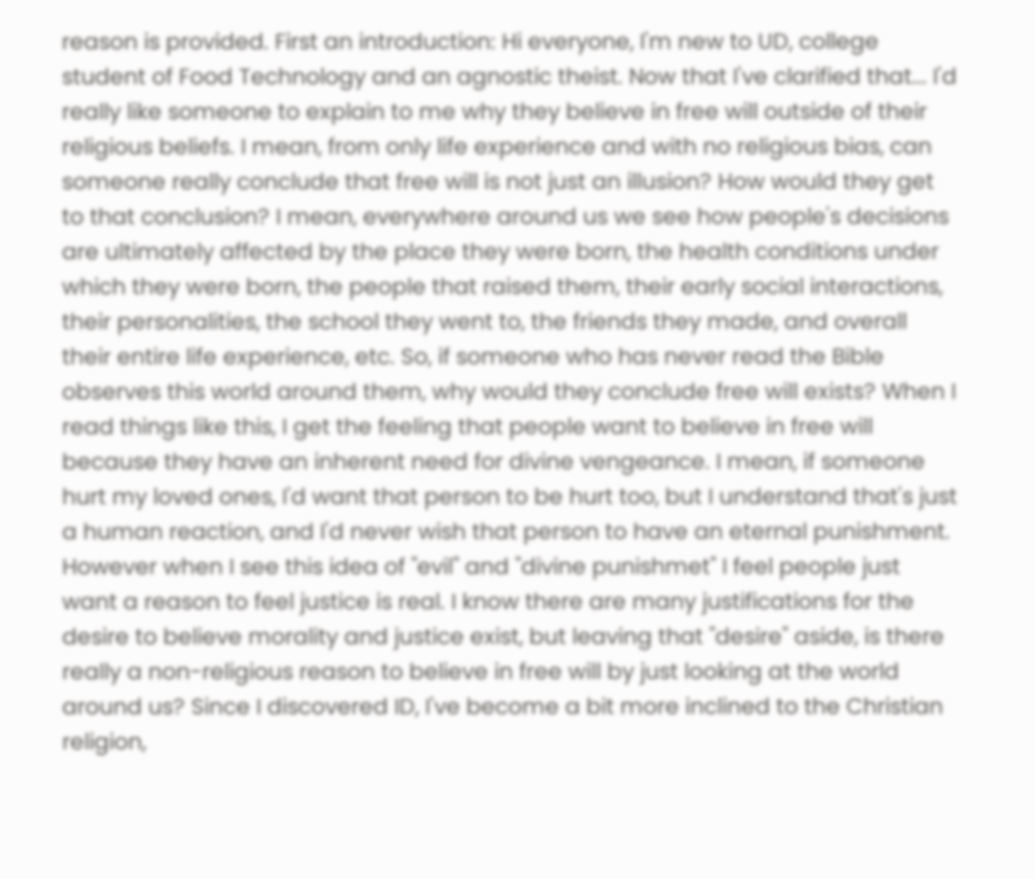reason is provided. First an introduction: Hi everyone, I'm new to UD, college student of Food Technology and an agnostic theist. Now that I've clarified that... I'd really like someone to explain to me why they believe in free will outside of their religious beliefs. I mean, from only life experience and with no religious bias, can someone really conclude that free will is not just an illusion? How would they get to that conclusion? I mean, everywhere around us we see how people's decisions are ultimately affected by the place they were born, the health conditions under which they were born, the people that raised them, their early social interactions, their personalities, the school they went to, the friends they made, and overall their entire life experience, etc. So, if someone who has never read the Bible observes this world around them, why would they conclude free will exists? When I read things like this, I get the feeling that people want to believe in free will because they have an inherent need for divine vengeance. I mean, if someone hurt my loved ones, I'd want that person to be hurt too, but I understand that's just a human reaction, and I'd never wish that person to have an eternal punishment. However when I see this idea of "evil" and "divine punishmet" I feel people just want a reason to feel justice is real. I know there are many justifications for the desire to believe morality and justice exist, but leaving that "desire" aside, is there really a non-religious reason to believe in free will by just looking at the world around us? Since I discovered ID, I've become a bit more inclined to the Christian religion,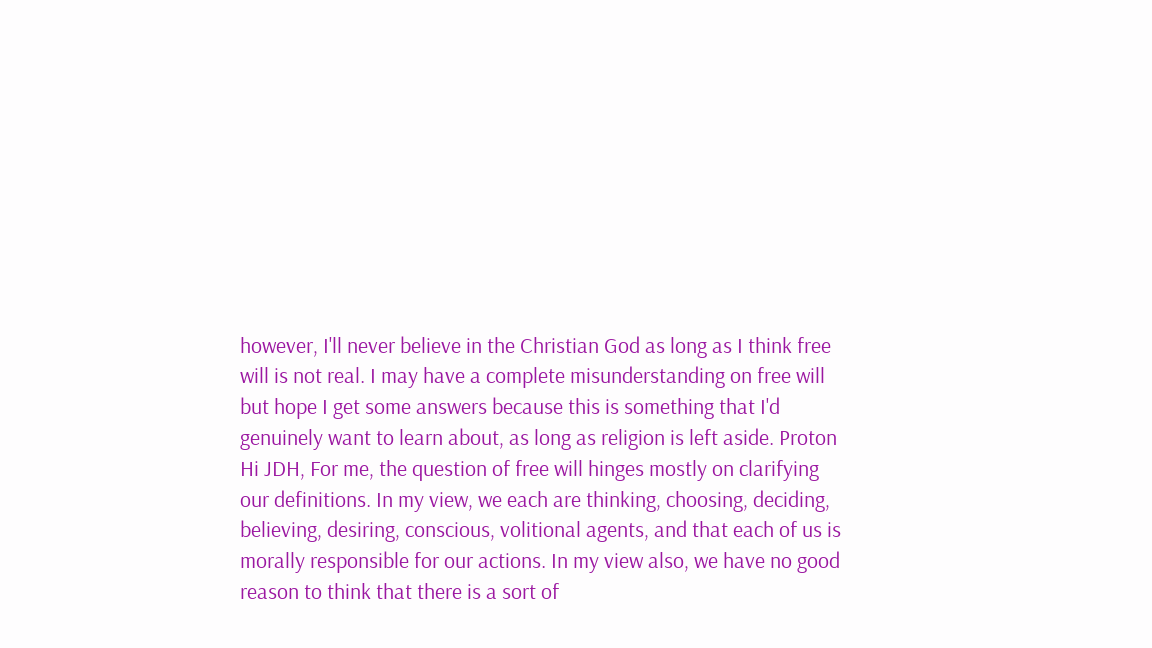however, I'll never believe in the Christian God as long as I think free will is not real. I may have a complete misunderstanding on free will but hope I get some answers because this is something that I'd genuinely want to learn about, as long as religion is left aside. Proton
Hi JDH, For me, the question of free will hinges mostly on clarifying our definitions. In my view, we each are thinking, choosing, deciding, believing, desiring, conscious, volitional agents, and that each of us is morally responsible for our actions. In my view also, we have no good reason to think that there is a sort of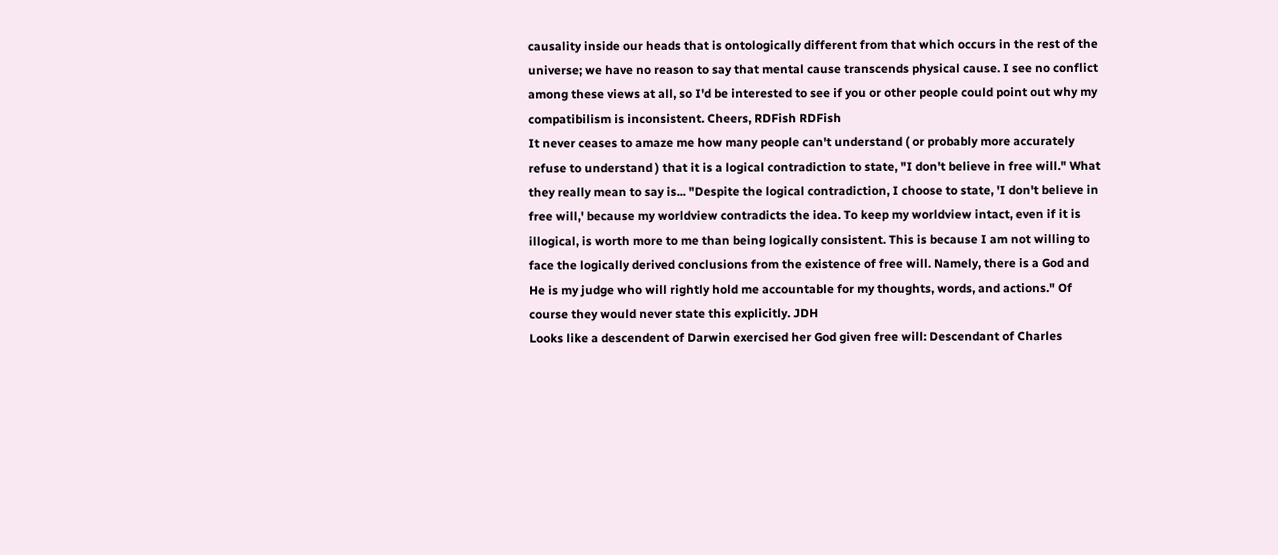causality inside our heads that is ontologically different from that which occurs in the rest of the universe; we have no reason to say that mental cause transcends physical cause. I see no conflict among these views at all, so I'd be interested to see if you or other people could point out why my compatibilism is inconsistent. Cheers, RDFish RDFish
It never ceases to amaze me how many people can't understand ( or probably more accurately refuse to understand ) that it is a logical contradiction to state, "I don't believe in free will." What they really mean to say is... "Despite the logical contradiction, I choose to state, 'I don't believe in free will,' because my worldview contradicts the idea. To keep my worldview intact, even if it is illogical, is worth more to me than being logically consistent. This is because I am not willing to face the logically derived conclusions from the existence of free will. Namely, there is a God and He is my judge who will rightly hold me accountable for my thoughts, words, and actions." Of course they would never state this explicitly. JDH
Looks like a descendent of Darwin exercised her God given free will: Descendant of Charles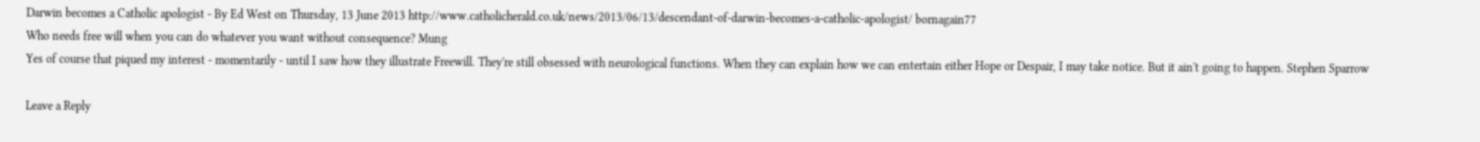Darwin becomes a Catholic apologist - By Ed West on Thursday, 13 June 2013 http://www.catholicherald.co.uk/news/2013/06/13/descendant-of-darwin-becomes-a-catholic-apologist/ bornagain77
Who needs free will when you can do whatever you want without consequence? Mung
Yes of course that piqued my interest - momentarily - until I saw how they illustrate Freewill. They're still obsessed with neurological functions. When they can explain how we can entertain either Hope or Despair, I may take notice. But it ain't going to happen. Stephen Sparrow

Leave a Reply